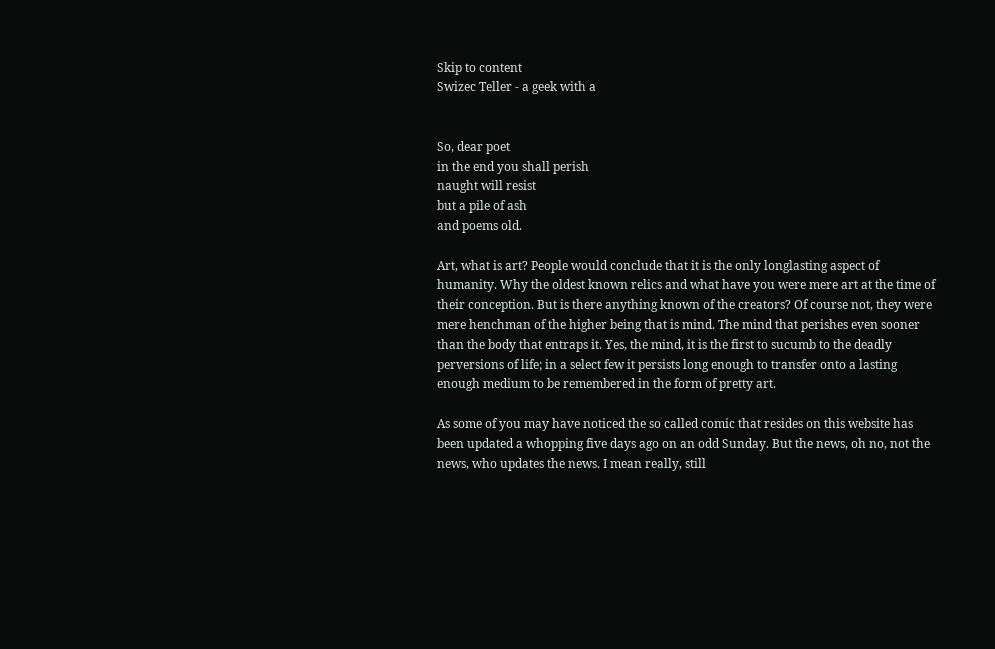Skip to content
Swizec Teller - a geek with a


So, dear poet
in the end you shall perish
naught will resist
but a pile of ash
and poems old.

Art, what is art? People would conclude that it is the only longlasting aspect of humanity. Why the oldest known relics and what have you were mere art at the time of their conception. But is there anything known of the creators? Of course not, they were mere henchman of the higher being that is mind. The mind that perishes even sooner than the body that entraps it. Yes, the mind, it is the first to sucumb to the deadly perversions of life; in a select few it persists long enough to transfer onto a lasting enough medium to be remembered in the form of pretty art.

As some of you may have noticed the so called comic that resides on this website has been updated a whopping five days ago on an odd Sunday. But the news, oh no, not the news, who updates the news. I mean really, still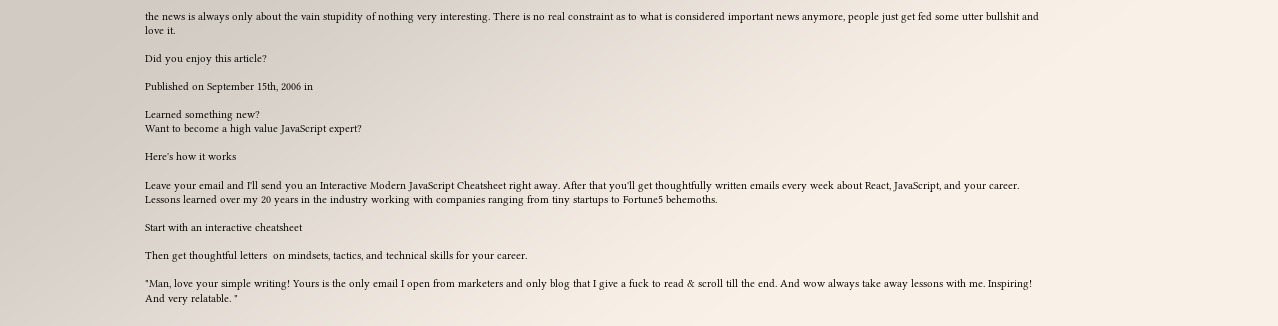the news is always only about the vain stupidity of nothing very interesting. There is no real constraint as to what is considered important news anymore, people just get fed some utter bullshit and love it.

Did you enjoy this article?

Published on September 15th, 2006 in

Learned something new?
Want to become a high value JavaScript expert?

Here's how it works

Leave your email and I'll send you an Interactive Modern JavaScript Cheatsheet right away. After that you'll get thoughtfully written emails every week about React, JavaScript, and your career. Lessons learned over my 20 years in the industry working with companies ranging from tiny startups to Fortune5 behemoths.

Start with an interactive cheatsheet

Then get thoughtful letters  on mindsets, tactics, and technical skills for your career.

"Man, love your simple writing! Yours is the only email I open from marketers and only blog that I give a fuck to read & scroll till the end. And wow always take away lessons with me. Inspiring! And very relatable. "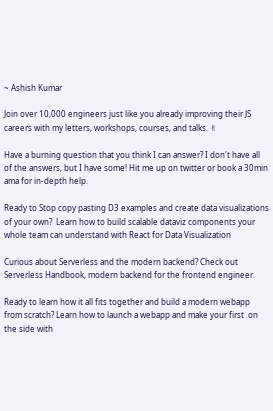~ Ashish Kumar

Join over 10,000 engineers just like you already improving their JS careers with my letters, workshops, courses, and talks. ✌

Have a burning question that you think I can answer? I don't have all of the answers, but I have some! Hit me up on twitter or book a 30min ama for in-depth help.

Ready to Stop copy pasting D3 examples and create data visualizations of your own?  Learn how to build scalable dataviz components your whole team can understand with React for Data Visualization

Curious about Serverless and the modern backend? Check out Serverless Handbook, modern backend for the frontend engineer.

Ready to learn how it all fits together and build a modern webapp from scratch? Learn how to launch a webapp and make your first  on the side with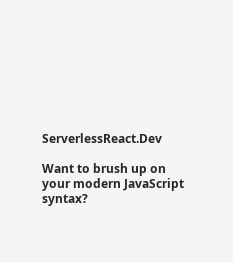ServerlessReact.Dev

Want to brush up on your modern JavaScript syntax?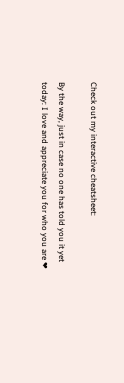Check out my interactive cheatsheet:

By the way, just in case no one has told you it yet today: I love and appreciate you for who you are ❤